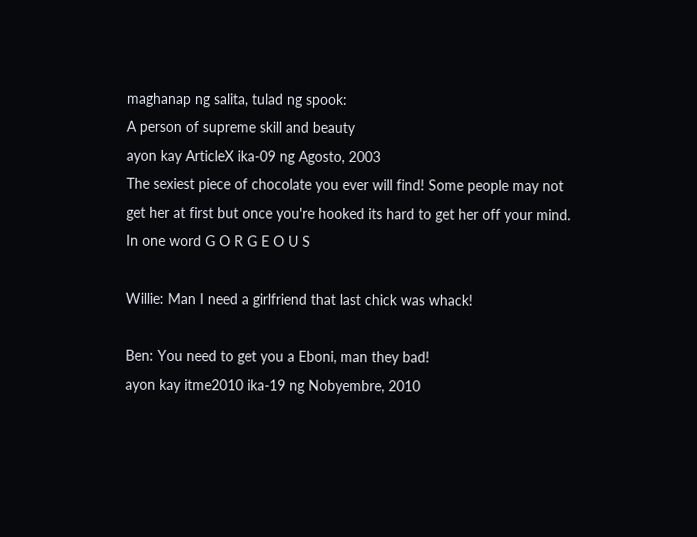maghanap ng salita, tulad ng spook:
A person of supreme skill and beauty
ayon kay ArticleX ika-09 ng Agosto, 2003
The sexiest piece of chocolate you ever will find! Some people may not get her at first but once you're hooked its hard to get her off your mind. In one word G O R G E O U S

Willie: Man I need a girlfriend that last chick was whack!

Ben: You need to get you a Eboni, man they bad!
ayon kay itme2010 ika-19 ng Nobyembre, 2010